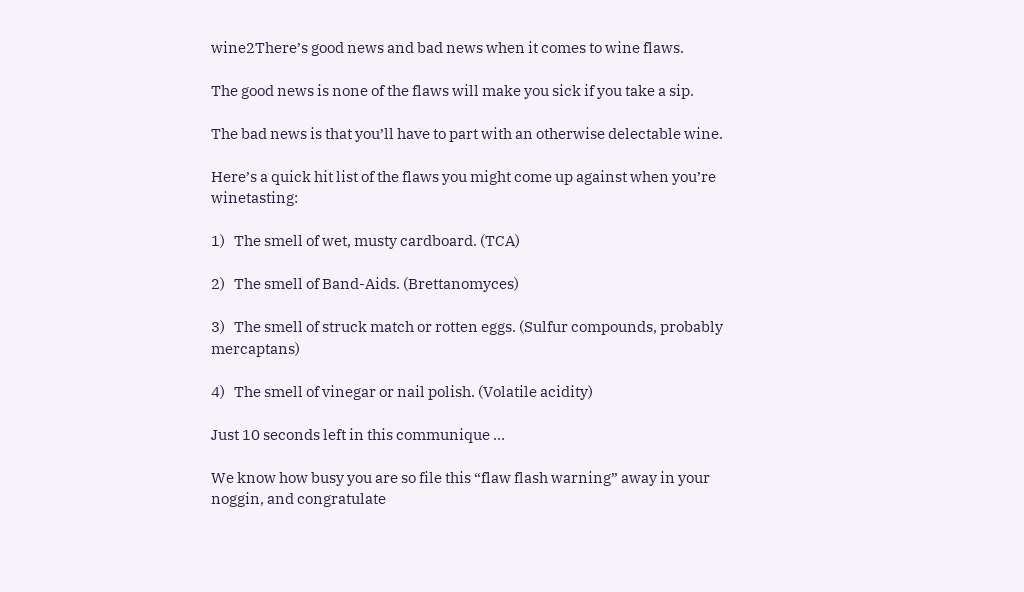wine2There’s good news and bad news when it comes to wine flaws.

The good news is none of the flaws will make you sick if you take a sip.

The bad news is that you’ll have to part with an otherwise delectable wine.

Here’s a quick hit list of the flaws you might come up against when you’re winetasting:

1)   The smell of wet, musty cardboard. (TCA)

2)   The smell of Band-Aids. (Brettanomyces)

3)   The smell of struck match or rotten eggs. (Sulfur compounds, probably mercaptans)

4)   The smell of vinegar or nail polish. (Volatile acidity)

Just 10 seconds left in this communique …

We know how busy you are so file this “flaw flash warning” away in your noggin, and congratulate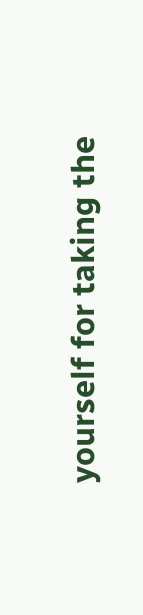yourself for taking the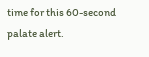time for this 60-second palate alert.